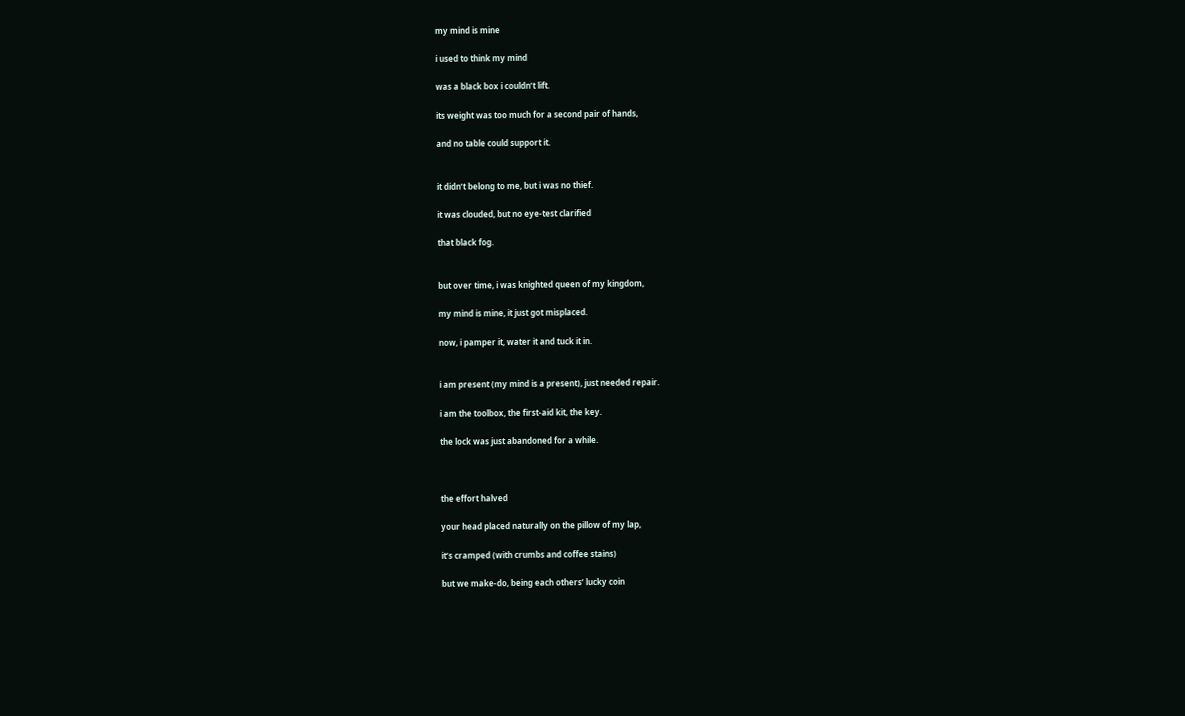my mind is mine

i used to think my mind

was a black box i couldn’t lift.

its weight was too much for a second pair of hands,

and no table could support it.


it didn’t belong to me, but i was no thief.

it was clouded, but no eye-test clarified

that black fog.


but over time, i was knighted queen of my kingdom,

my mind is mine, it just got misplaced.

now, i pamper it, water it and tuck it in.


i am present (my mind is a present), just needed repair.

i am the toolbox, the first-aid kit, the key.

the lock was just abandoned for a while.



the effort halved

your head placed naturally on the pillow of my lap,

it’s cramped (with crumbs and coffee stains)

but we make-do, being each others’ lucky coin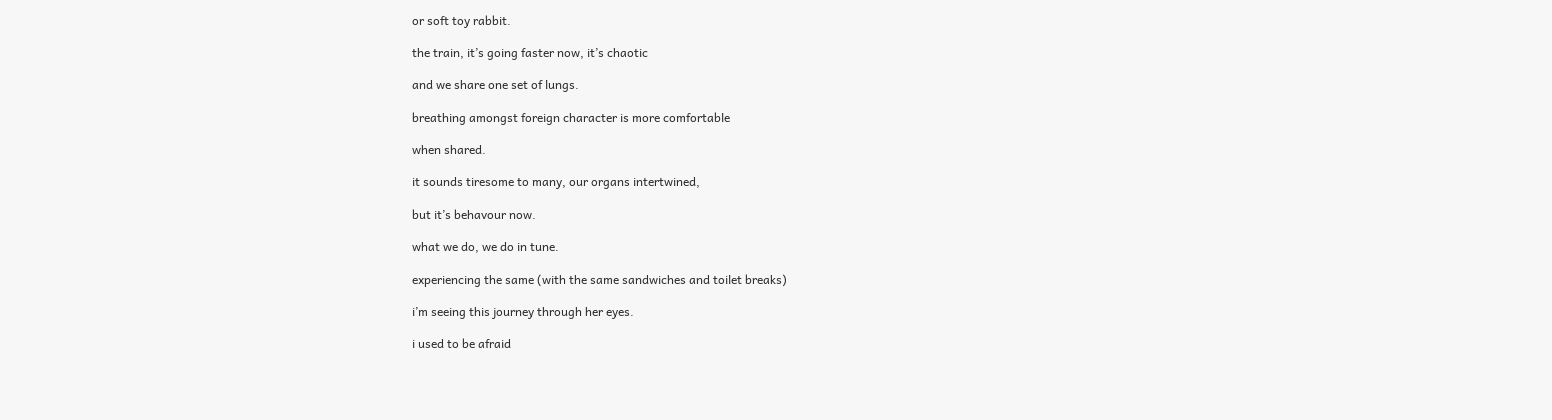or soft toy rabbit.

the train, it’s going faster now, it’s chaotic

and we share one set of lungs.

breathing amongst foreign character is more comfortable

when shared.

it sounds tiresome to many, our organs intertwined,

but it’s behavour now.

what we do, we do in tune.

experiencing the same (with the same sandwiches and toilet breaks)

i’m seeing this journey through her eyes.

i used to be afraid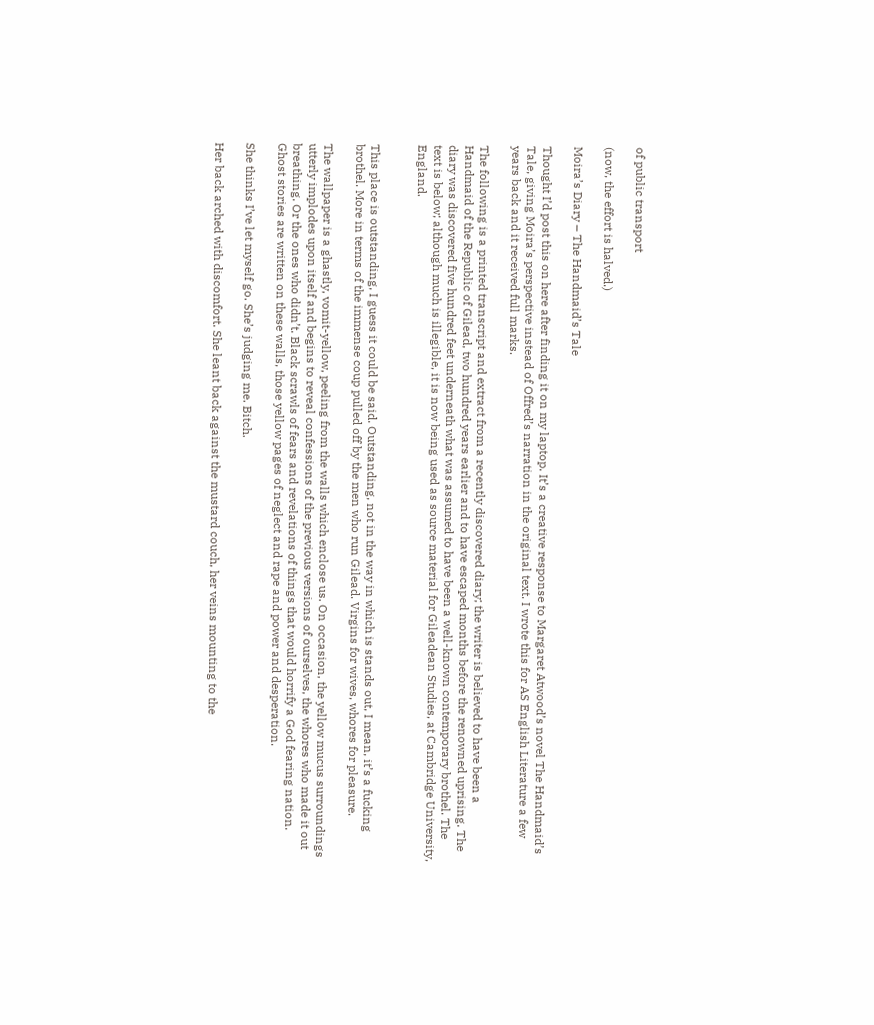of public transport

(now, the effort is halved.)

Moira’s Diary – The Handmaid’s Tale

Thought I’d post this on here after finding it on my laptop. It’s a creative response to Margaret Atwood’s novel The Handmaid’s Tale, giving Moira’s perspective instead of Offred’s narration in the original text. I wrote this for AS English Literature a few years back and it received full marks.

The following is a printed transcript and extract from a recently discovered diary; the writer is believed to have been a Handmaid of the Republic of Gilead, two hundred years earlier and to have escaped months before the renowned uprising. The diary was discovered five hundred feet underneath what was assumed to have been a well-known contemporary brothel. The text is below; although much is illegible, it is now being used as source material for Gileadean Studies, at Cambridge University, England.


This place is outstanding, I guess it could be said. Outstanding, not in the way in which is stands out, I mean, it’s a fucking brothel. More in terms of the immense coup pulled off by the men who run Gilead. Virgins for wives, whores for pleasure.

The wallpaper is a ghastly, vomit-yellow, peeling from the walls which enclose us. On occasion, the yellow mucus surroundings utterly implodes upon itself and begins to reveal confessions of the previous versions of ourselves, the whores who made it out breathing. Or the ones who didn’t. Black scrawls of fears and revelations of things that would horrify a God fearing nation. Ghost stories are written on these walls, those yellow pages of neglect and rape and power and desperation.

She thinks I’ve let myself go. She’s judging me. Bitch.

Her back arched with discomfort. She leant back against the mustard couch, her veins mounting to the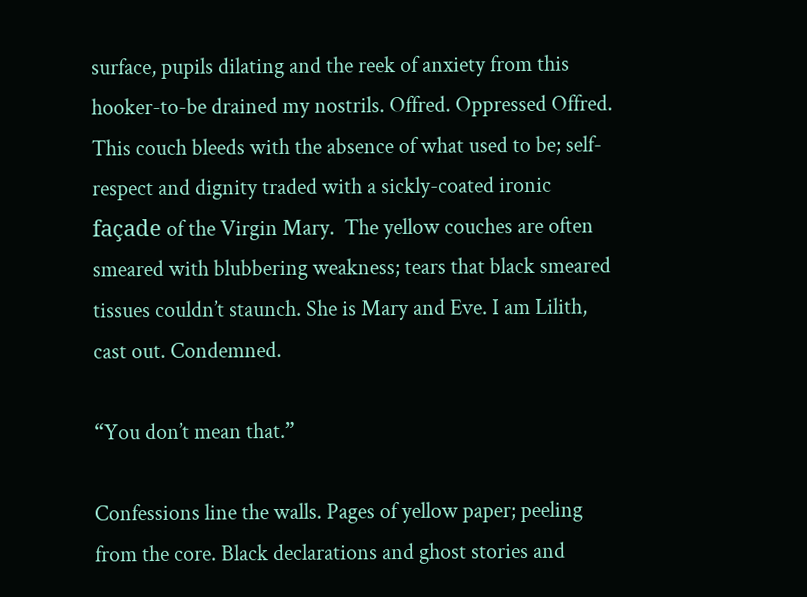surface, pupils dilating and the reek of anxiety from this hooker-to-be drained my nostrils. Offred. Oppressed Offred. This couch bleeds with the absence of what used to be; self-respect and dignity traded with a sickly-coated ironic façade of the Virgin Mary.  The yellow couches are often smeared with blubbering weakness; tears that black smeared tissues couldn’t staunch. She is Mary and Eve. I am Lilith, cast out. Condemned.

“You don’t mean that.”

Confessions line the walls. Pages of yellow paper; peeling from the core. Black declarations and ghost stories and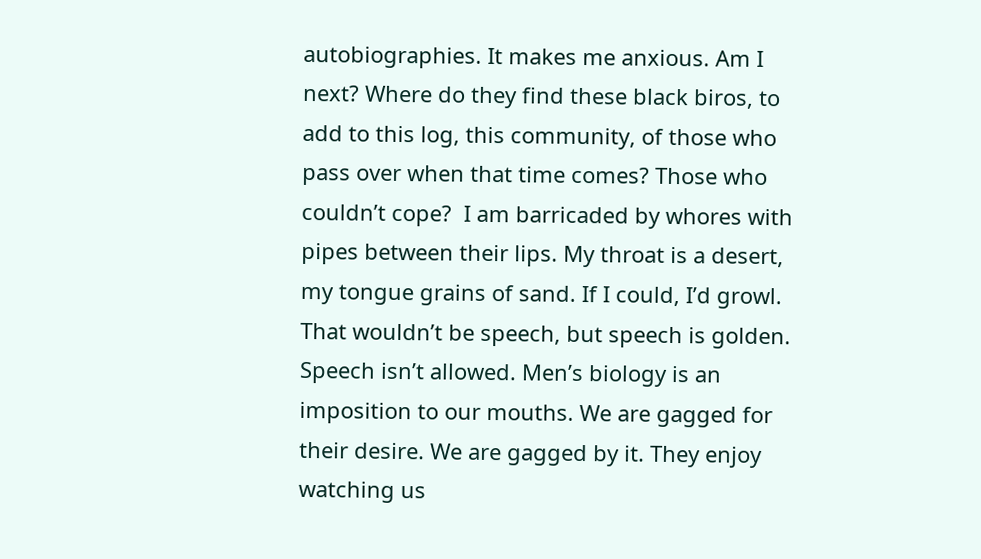autobiographies. It makes me anxious. Am I next? Where do they find these black biros, to add to this log, this community, of those who pass over when that time comes? Those who couldn’t cope?  I am barricaded by whores with pipes between their lips. My throat is a desert, my tongue grains of sand. If I could, I’d growl. That wouldn’t be speech, but speech is golden. Speech isn’t allowed. Men’s biology is an imposition to our mouths. We are gagged for their desire. We are gagged by it. They enjoy watching us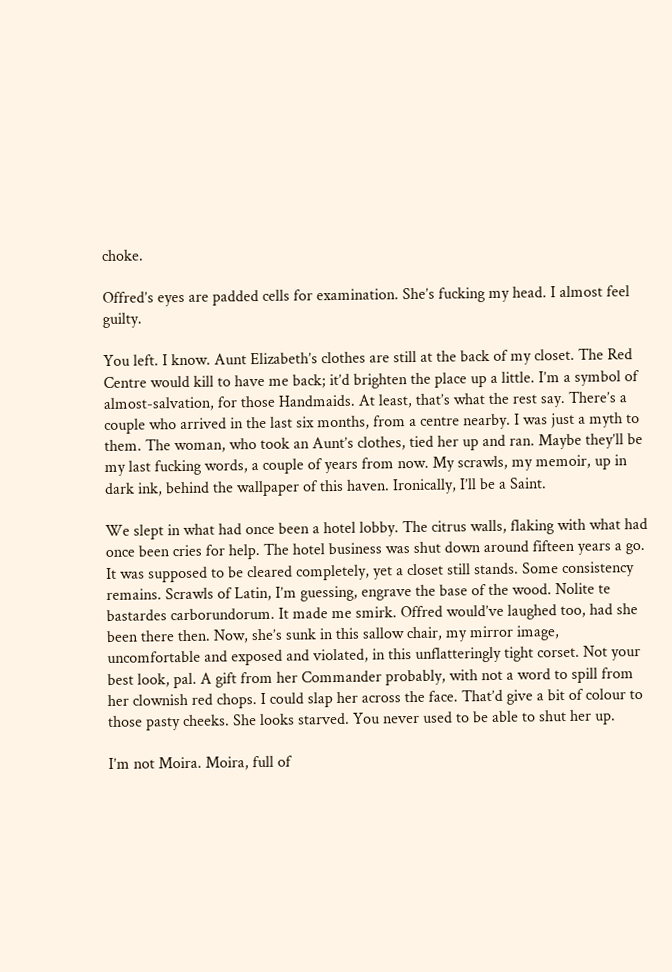choke.

Offred’s eyes are padded cells for examination. She’s fucking my head. I almost feel guilty.

You left. I know. Aunt Elizabeth’s clothes are still at the back of my closet. The Red Centre would kill to have me back; it’d brighten the place up a little. I’m a symbol of almost-salvation, for those Handmaids. At least, that’s what the rest say. There’s a couple who arrived in the last six months, from a centre nearby. I was just a myth to them. The woman, who took an Aunt’s clothes, tied her up and ran. Maybe they’ll be my last fucking words, a couple of years from now. My scrawls, my memoir, up in dark ink, behind the wallpaper of this haven. Ironically, I’ll be a Saint.

We slept in what had once been a hotel lobby. The citrus walls, flaking with what had once been cries for help. The hotel business was shut down around fifteen years a go. It was supposed to be cleared completely, yet a closet still stands. Some consistency remains. Scrawls of Latin, I’m guessing, engrave the base of the wood. Nolite te bastardes carborundorum. It made me smirk. Offred would’ve laughed too, had she been there then. Now, she’s sunk in this sallow chair, my mirror image, uncomfortable and exposed and violated, in this unflatteringly tight corset. Not your best look, pal. A gift from her Commander probably, with not a word to spill from her clownish red chops. I could slap her across the face. That’d give a bit of colour to those pasty cheeks. She looks starved. You never used to be able to shut her up.

I’m not Moira. Moira, full of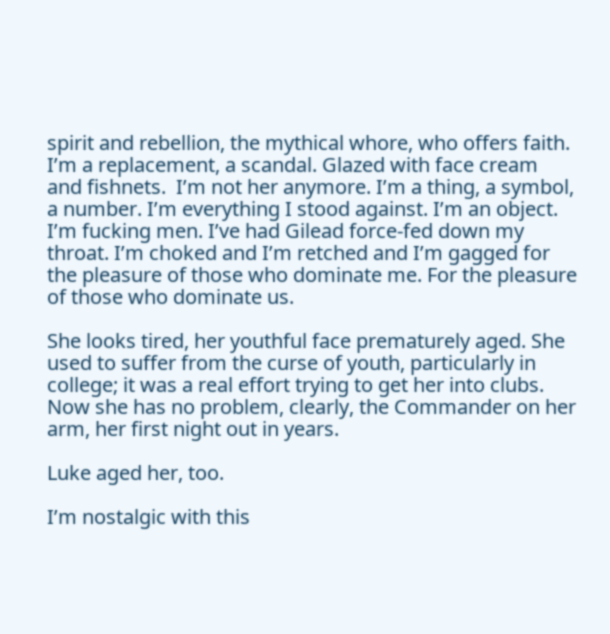spirit and rebellion, the mythical whore, who offers faith. I’m a replacement, a scandal. Glazed with face cream and fishnets.  I’m not her anymore. I’m a thing, a symbol, a number. I’m everything I stood against. I’m an object. I’m fucking men. I’ve had Gilead force-fed down my throat. I’m choked and I’m retched and I’m gagged for the pleasure of those who dominate me. For the pleasure of those who dominate us.

She looks tired, her youthful face prematurely aged. She used to suffer from the curse of youth, particularly in college; it was a real effort trying to get her into clubs.  Now she has no problem, clearly, the Commander on her arm, her first night out in years.

Luke aged her, too.

I’m nostalgic with this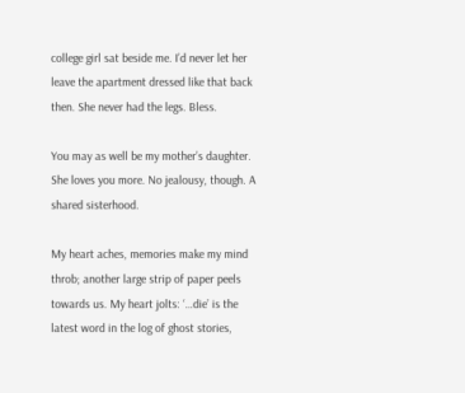college girl sat beside me. I’d never let her leave the apartment dressed like that back then. She never had the legs. Bless.

You may as well be my mother’s daughter. She loves you more. No jealousy, though. A shared sisterhood.

My heart aches, memories make my mind throb; another large strip of paper peels towards us. My heart jolts: ‘…die’ is the latest word in the log of ghost stories,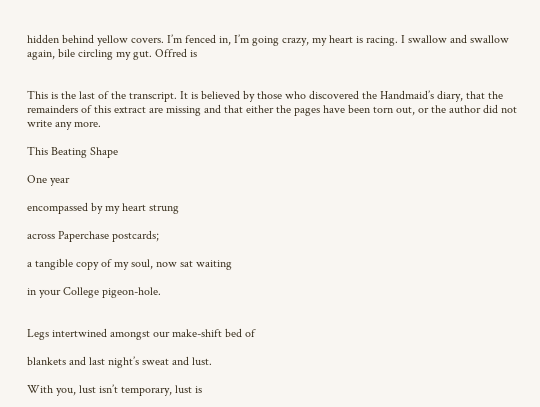hidden behind yellow covers. I’m fenced in, I’m going crazy, my heart is racing. I swallow and swallow again, bile circling my gut. Offred is


This is the last of the transcript. It is believed by those who discovered the Handmaid’s diary, that the remainders of this extract are missing and that either the pages have been torn out, or the author did not write any more.

This Beating Shape

One year

encompassed by my heart strung

across Paperchase postcards;

a tangible copy of my soul, now sat waiting

in your College pigeon-hole.


Legs intertwined amongst our make-shift bed of

blankets and last night’s sweat and lust.

With you, lust isn’t temporary, lust is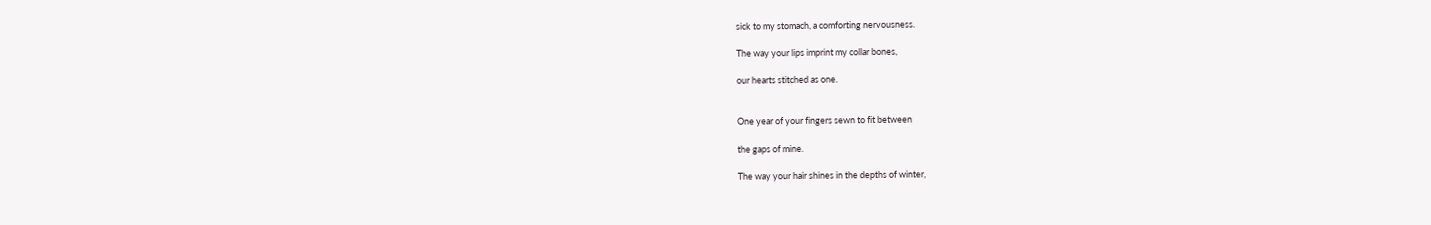sick to my stomach, a comforting nervousness.

The way your lips imprint my collar bones,

our hearts stitched as one.


One year of your fingers sewn to fit between

the gaps of mine.

The way your hair shines in the depths of winter,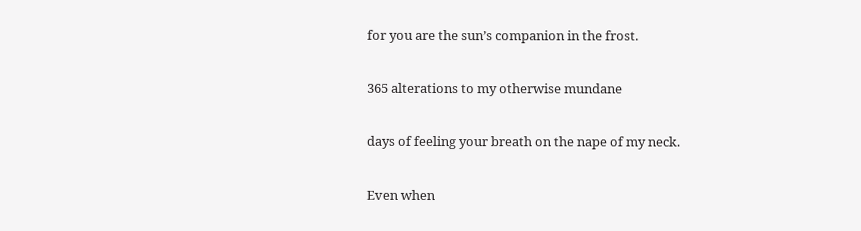for you are the sun’s companion in the frost.

365 alterations to my otherwise mundane

days of feeling your breath on the nape of my neck.

Even when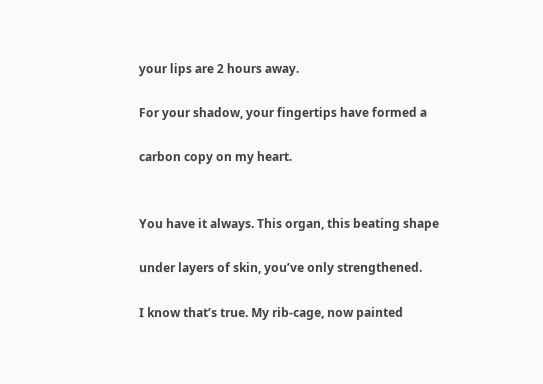your lips are 2 hours away.

For your shadow, your fingertips have formed a

carbon copy on my heart.


You have it always. This organ, this beating shape

under layers of skin, you’ve only strengthened.

I know that’s true. My rib-cage, now painted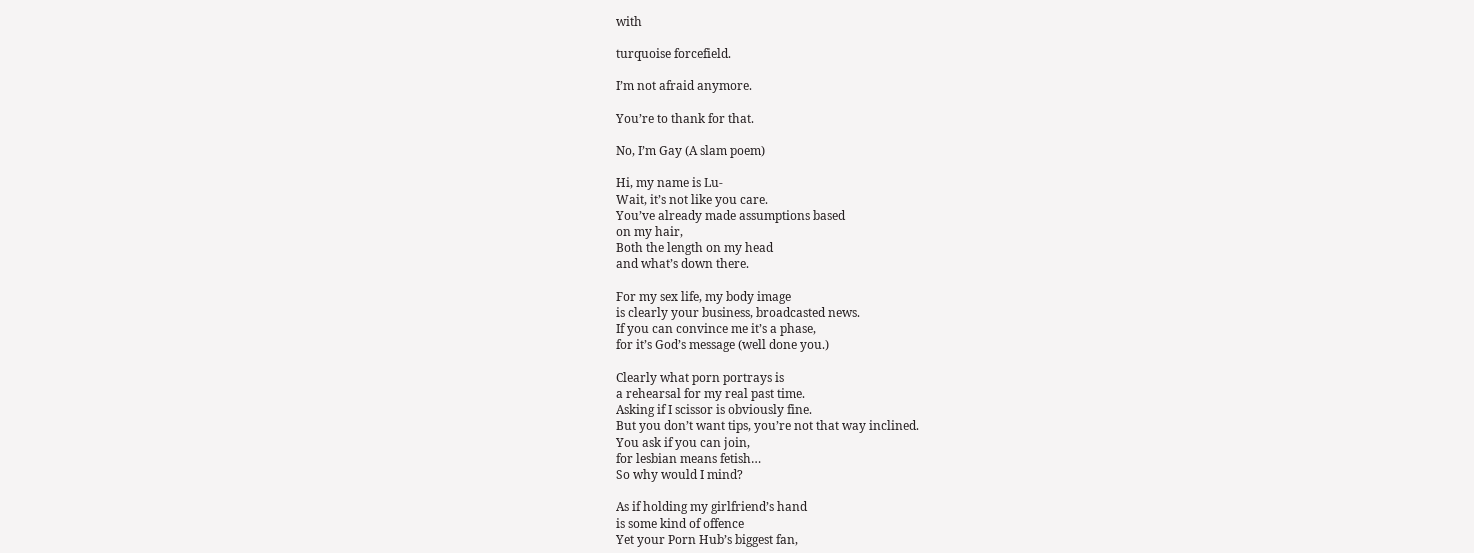with

turquoise forcefield.

I’m not afraid anymore.

You’re to thank for that.

No, I’m Gay (A slam poem)

Hi, my name is Lu-
Wait, it’s not like you care.
You’ve already made assumptions based
on my hair,
Both the length on my head
and what’s down there.

For my sex life, my body image
is clearly your business, broadcasted news.
If you can convince me it’s a phase,
for it’s God’s message (well done you.)

Clearly what porn portrays is
a rehearsal for my real past time.
Asking if I scissor is obviously fine.
But you don’t want tips, you’re not that way inclined.
You ask if you can join,
for lesbian means fetish…
So why would I mind?

As if holding my girlfriend’s hand
is some kind of offence
Yet your Porn Hub’s biggest fan,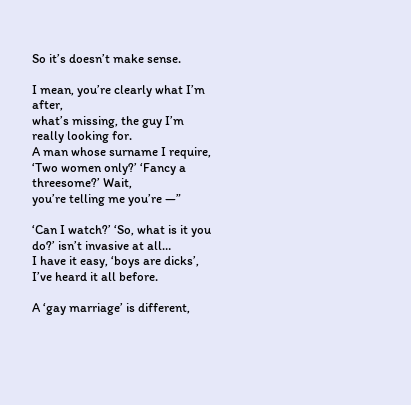So it’s doesn’t make sense.

I mean, you’re clearly what I’m after,
what’s missing, the guy I’m really looking for.
A man whose surname I require,
‘Two women only?’ ‘Fancy a threesome?’ Wait,
you’re telling me you’re —”

‘Can I watch?’ ‘So, what is it you do?’ isn’t invasive at all…
I have it easy, ‘boys are dicks’, I’ve heard it all before.

A ‘gay marriage’ is different,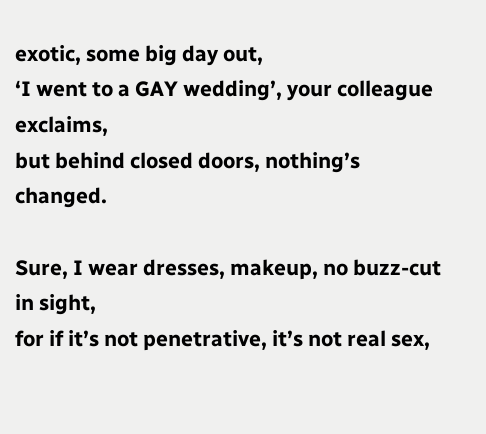exotic, some big day out,
‘I went to a GAY wedding’, your colleague exclaims,
but behind closed doors, nothing’s changed.

Sure, I wear dresses, makeup, no buzz-cut in sight,
for if it’s not penetrative, it’s not real sex,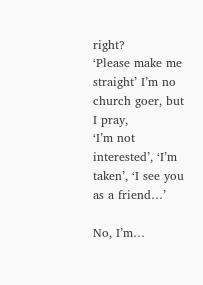right?
‘Please make me straight’ I’m no church goer, but I pray,
‘I’m not interested’, ‘I’m taken’, ‘I see you as a friend…’

No, I’m…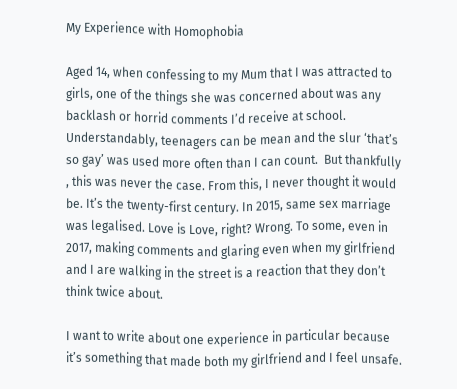My Experience with Homophobia

Aged 14, when confessing to my Mum that I was attracted to girls, one of the things she was concerned about was any backlash or horrid comments I’d receive at school. Understandably, teenagers can be mean and the slur ‘that’s so gay’ was used more often than I can count.  But thankfully , this was never the case. From this, I never thought it would be. It’s the twenty-first century. In 2015, same sex marriage was legalised. Love is Love, right? Wrong. To some, even in 2017, making comments and glaring even when my girlfriend and I are walking in the street is a reaction that they don’t think twice about.

I want to write about one experience in particular because it’s something that made both my girlfriend and I feel unsafe.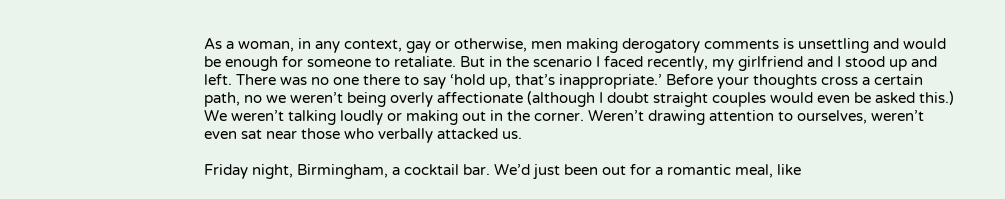As a woman, in any context, gay or otherwise, men making derogatory comments is unsettling and would be enough for someone to retaliate. But in the scenario I faced recently, my girlfriend and I stood up and left. There was no one there to say ‘hold up, that’s inappropriate.’ Before your thoughts cross a certain path, no we weren’t being overly affectionate (although I doubt straight couples would even be asked this.) We weren’t talking loudly or making out in the corner. Weren’t drawing attention to ourselves, weren’t even sat near those who verbally attacked us.

Friday night, Birmingham, a cocktail bar. We’d just been out for a romantic meal, like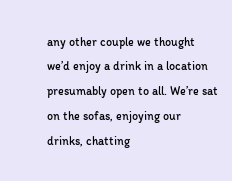any other couple we thought we’d enjoy a drink in a location presumably open to all. We’re sat on the sofas, enjoying our drinks, chatting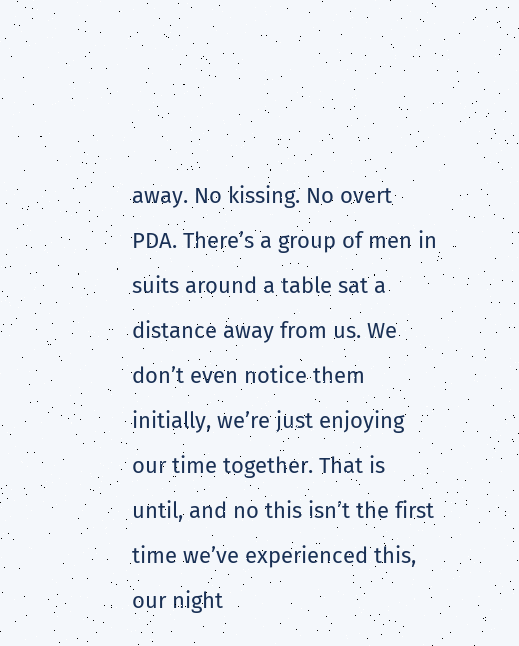away. No kissing. No overt PDA. There’s a group of men in suits around a table sat a distance away from us. We don’t even notice them initially, we’re just enjoying our time together. That is until, and no this isn’t the first time we’ve experienced this, our night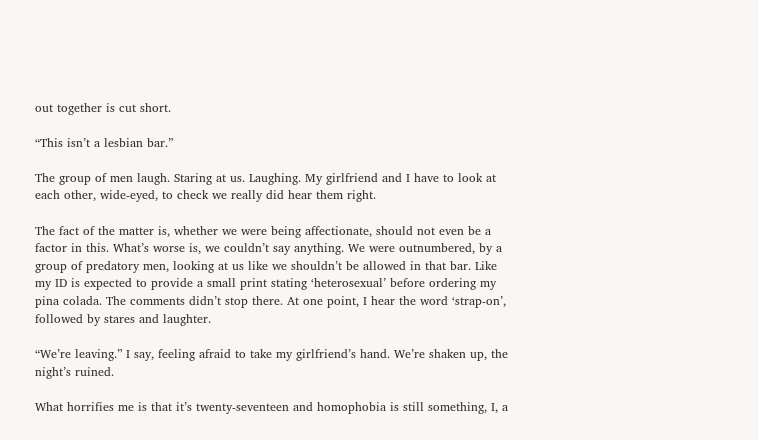out together is cut short.

“This isn’t a lesbian bar.”

The group of men laugh. Staring at us. Laughing. My girlfriend and I have to look at each other, wide-eyed, to check we really did hear them right.

The fact of the matter is, whether we were being affectionate, should not even be a factor in this. What’s worse is, we couldn’t say anything. We were outnumbered, by a group of predatory men, looking at us like we shouldn’t be allowed in that bar. Like my ID is expected to provide a small print stating ‘heterosexual’ before ordering my pina colada. The comments didn’t stop there. At one point, I hear the word ‘strap-on’, followed by stares and laughter.

“We’re leaving.” I say, feeling afraid to take my girlfriend’s hand. We’re shaken up, the night’s ruined.

What horrifies me is that it’s twenty-seventeen and homophobia is still something, I, a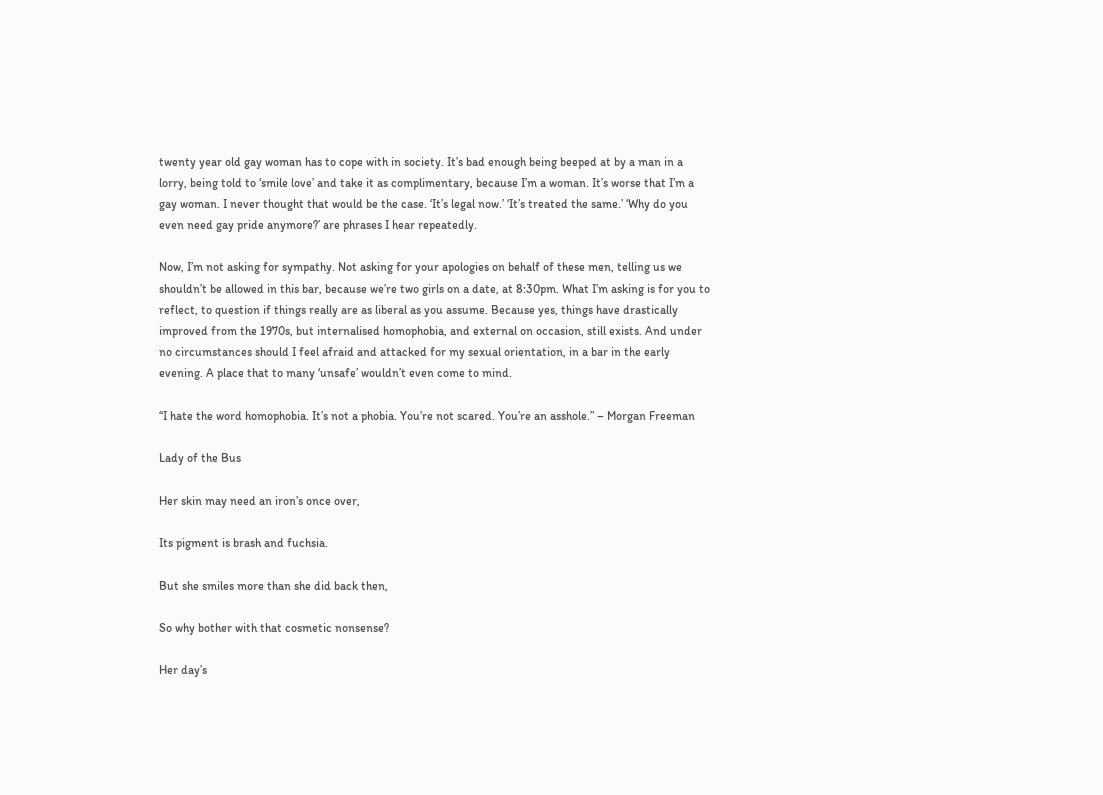twenty year old gay woman has to cope with in society. It’s bad enough being beeped at by a man in a lorry, being told to ‘smile love’ and take it as complimentary, because I’m a woman. It’s worse that I’m a gay woman. I never thought that would be the case. ‘It’s legal now.’ ‘It’s treated the same.’ ‘Why do you even need gay pride anymore?’ are phrases I hear repeatedly.

Now, I’m not asking for sympathy. Not asking for your apologies on behalf of these men, telling us we shouldn’t be allowed in this bar, because we’re two girls on a date, at 8:30pm. What I’m asking is for you to reflect, to question if things really are as liberal as you assume. Because yes, things have drastically improved from the 1970s, but internalised homophobia, and external on occasion, still exists. And under no circumstances should I feel afraid and attacked for my sexual orientation, in a bar in the early evening. A place that to many ‘unsafe’ wouldn’t even come to mind.

“I hate the word homophobia. It’s not a phobia. You’re not scared. You’re an asshole.” – Morgan Freeman

Lady of the Bus

Her skin may need an iron’s once over,

Its pigment is brash and fuchsia.

But she smiles more than she did back then,

So why bother with that cosmetic nonsense?

Her day’s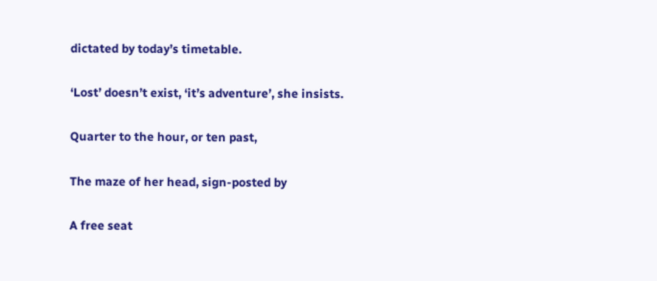dictated by today’s timetable.

‘Lost’ doesn’t exist, ‘it’s adventure’, she insists.

Quarter to the hour, or ten past,

The maze of her head, sign-posted by

A free seat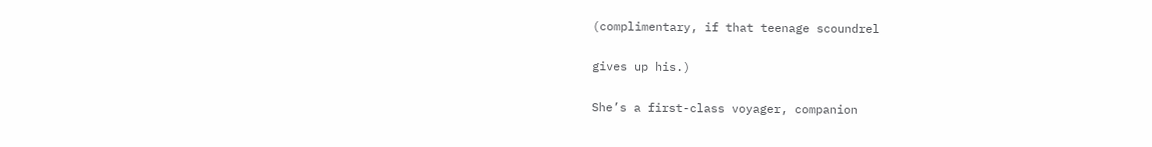(complimentary, if that teenage scoundrel

gives up his.)

She’s a first-class voyager, companion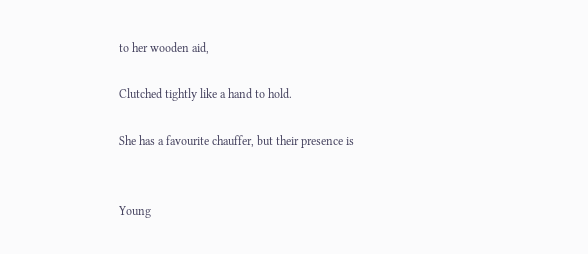to her wooden aid,

Clutched tightly like a hand to hold.

She has a favourite chauffer, but their presence is


Young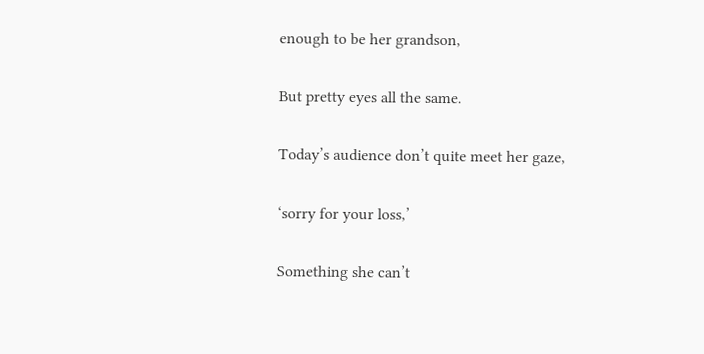enough to be her grandson,

But pretty eyes all the same.

Today’s audience don’t quite meet her gaze,

‘sorry for your loss,’

Something she can’t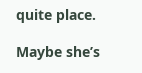quite place.

Maybe she’s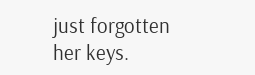just forgotten her keys.